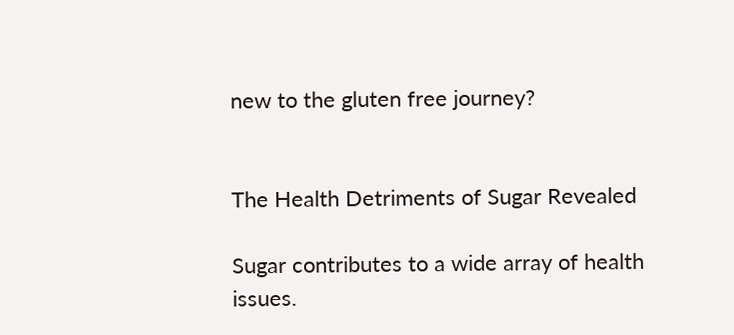new to the gluten free journey?


The Health Detriments of Sugar Revealed

Sugar contributes to a wide array of health issues.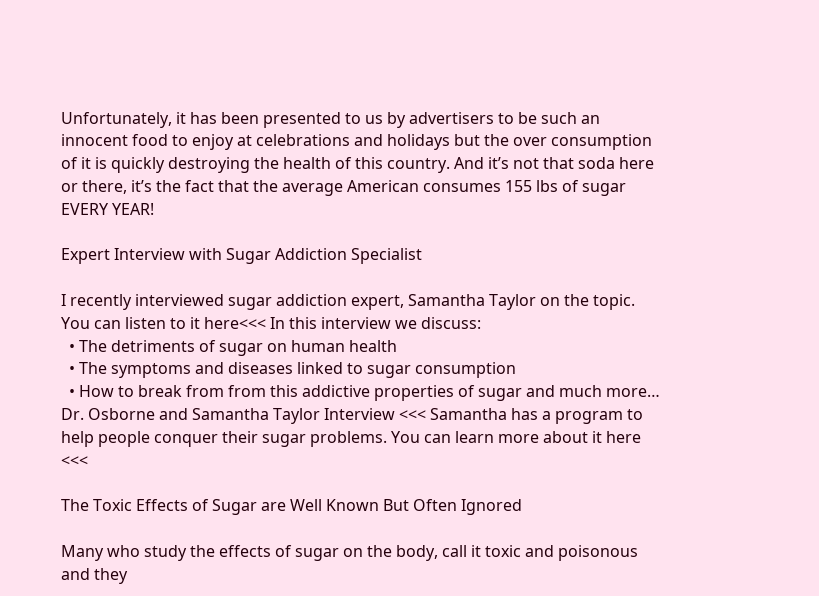Unfortunately, it has been presented to us by advertisers to be such an innocent food to enjoy at celebrations and holidays but the over consumption of it is quickly destroying the health of this country. And it’s not that soda here or there, it’s the fact that the average American consumes 155 lbs of sugar EVERY YEAR!

Expert Interview with Sugar Addiction Specialist

I recently interviewed sugar addiction expert, Samantha Taylor on the topic. You can listen to it here<<< In this interview we discuss:
  • The detriments of sugar on human health
  • The symptoms and diseases linked to sugar consumption
  • How to break from from this addictive properties of sugar and much more…
Dr. Osborne and Samantha Taylor Interview <<< Samantha has a program to help people conquer their sugar problems. You can learn more about it here <<<

The Toxic Effects of Sugar are Well Known But Often Ignored

Many who study the effects of sugar on the body, call it toxic and poisonous and they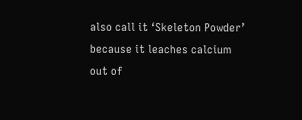also call it ‘Skeleton Powder’ because it leaches calcium out of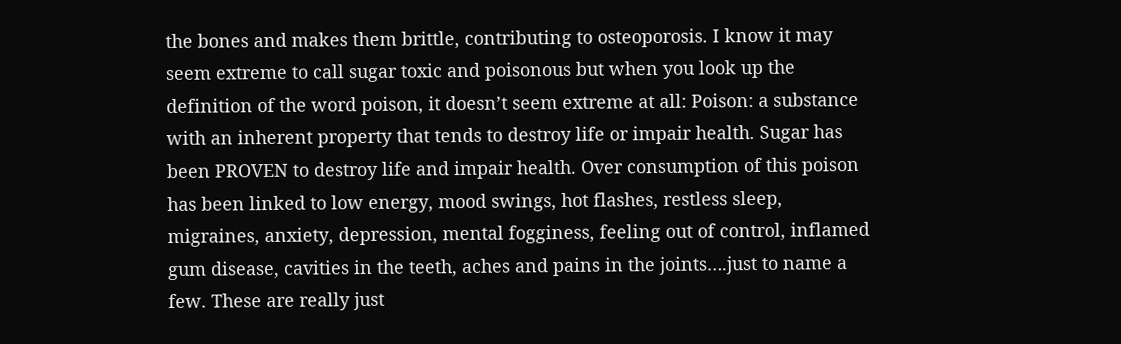the bones and makes them brittle, contributing to osteoporosis. I know it may seem extreme to call sugar toxic and poisonous but when you look up the definition of the word poison, it doesn’t seem extreme at all: Poison: a substance with an inherent property that tends to destroy life or impair health. Sugar has been PROVEN to destroy life and impair health. Over consumption of this poison has been linked to low energy, mood swings, hot flashes, restless sleep, migraines, anxiety, depression, mental fogginess, feeling out of control, inflamed gum disease, cavities in the teeth, aches and pains in the joints….just to name a few. These are really just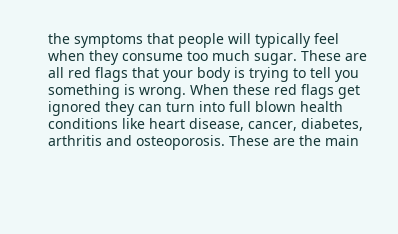the symptoms that people will typically feel when they consume too much sugar. These are all red flags that your body is trying to tell you something is wrong. When these red flags get ignored they can turn into full blown health conditions like heart disease, cancer, diabetes, arthritis and osteoporosis. These are the main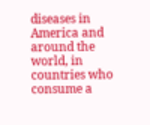diseases in America and around the world, in countries who consume a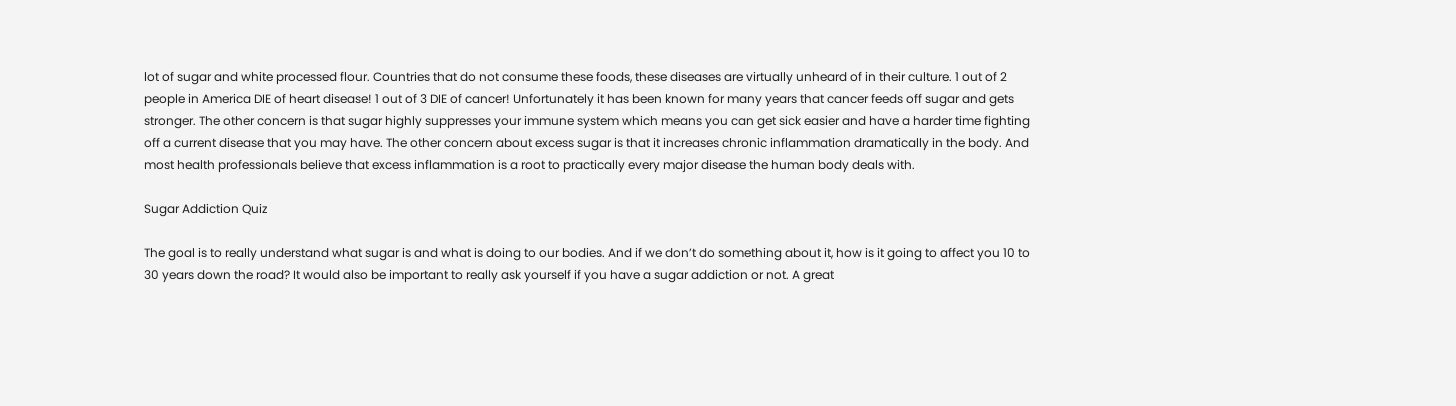lot of sugar and white processed flour. Countries that do not consume these foods, these diseases are virtually unheard of in their culture. 1 out of 2 people in America DIE of heart disease! 1 out of 3 DIE of cancer! Unfortunately it has been known for many years that cancer feeds off sugar and gets stronger. The other concern is that sugar highly suppresses your immune system which means you can get sick easier and have a harder time fighting off a current disease that you may have. The other concern about excess sugar is that it increases chronic inflammation dramatically in the body. And most health professionals believe that excess inflammation is a root to practically every major disease the human body deals with.

Sugar Addiction Quiz

The goal is to really understand what sugar is and what is doing to our bodies. And if we don’t do something about it, how is it going to affect you 10 to 30 years down the road? It would also be important to really ask yourself if you have a sugar addiction or not. A great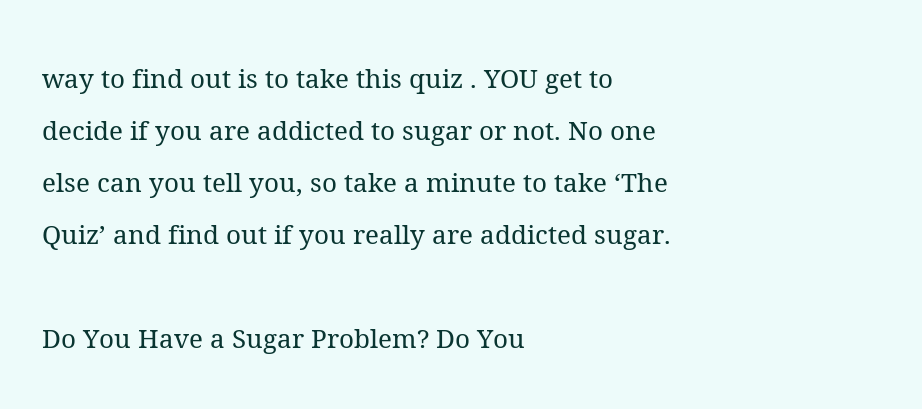way to find out is to take this quiz . YOU get to decide if you are addicted to sugar or not. No one else can you tell you, so take a minute to take ‘The Quiz’ and find out if you really are addicted sugar.

Do You Have a Sugar Problem? Do You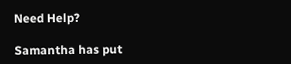Need Help?

Samantha has put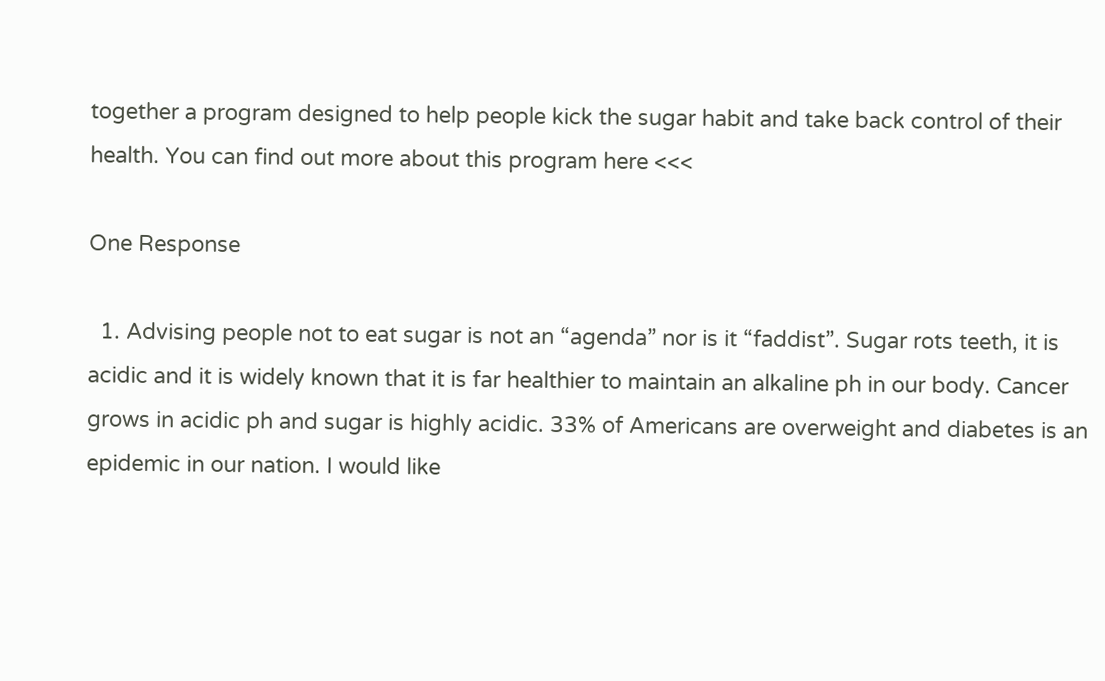together a program designed to help people kick the sugar habit and take back control of their health. You can find out more about this program here <<<

One Response

  1. Advising people not to eat sugar is not an “agenda” nor is it “faddist”. Sugar rots teeth, it is acidic and it is widely known that it is far healthier to maintain an alkaline ph in our body. Cancer grows in acidic ph and sugar is highly acidic. 33% of Americans are overweight and diabetes is an epidemic in our nation. I would like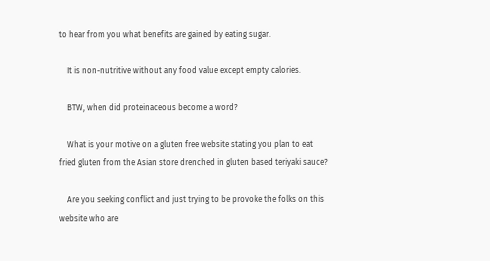to hear from you what benefits are gained by eating sugar.

    It is non-nutritive without any food value except empty calories.

    BTW, when did proteinaceous become a word?

    What is your motive on a gluten free website stating you plan to eat fried gluten from the Asian store drenched in gluten based teriyaki sauce?

    Are you seeking conflict and just trying to be provoke the folks on this website who are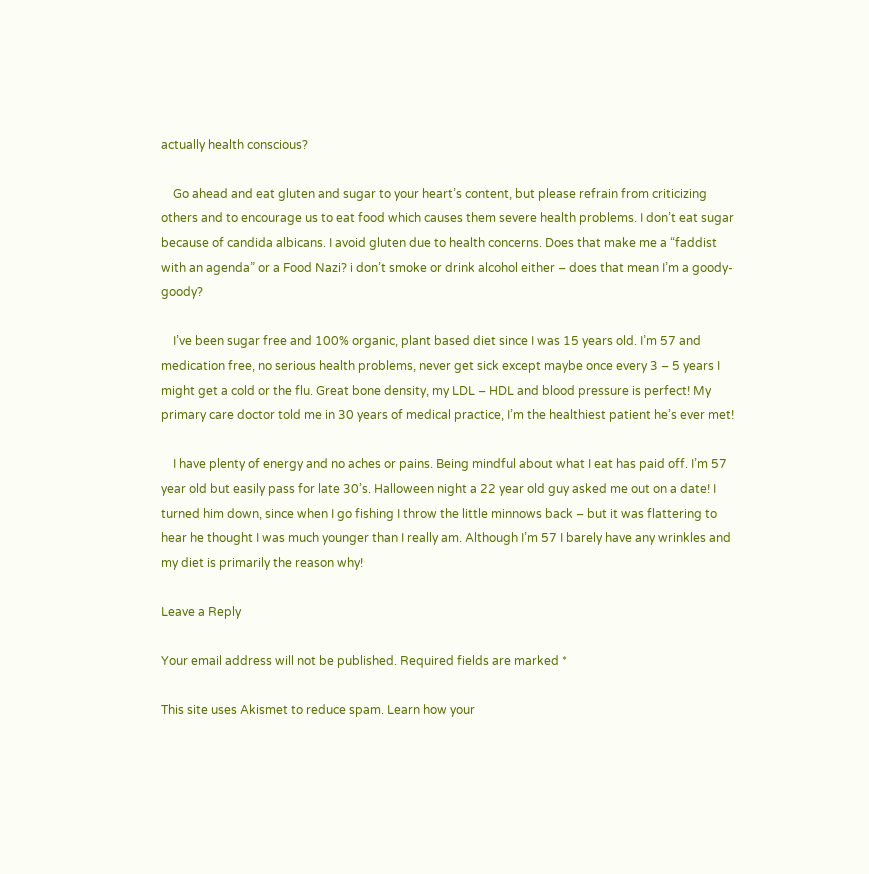actually health conscious?

    Go ahead and eat gluten and sugar to your heart’s content, but please refrain from criticizing others and to encourage us to eat food which causes them severe health problems. I don’t eat sugar because of candida albicans. I avoid gluten due to health concerns. Does that make me a “faddist with an agenda” or a Food Nazi? i don’t smoke or drink alcohol either – does that mean I’m a goody-goody?

    I’ve been sugar free and 100% organic, plant based diet since I was 15 years old. I’m 57 and medication free, no serious health problems, never get sick except maybe once every 3 – 5 years I might get a cold or the flu. Great bone density, my LDL – HDL and blood pressure is perfect! My primary care doctor told me in 30 years of medical practice, I’m the healthiest patient he’s ever met!

    I have plenty of energy and no aches or pains. Being mindful about what I eat has paid off. I’m 57 year old but easily pass for late 30’s. Halloween night a 22 year old guy asked me out on a date! I turned him down, since when I go fishing I throw the little minnows back – but it was flattering to hear he thought I was much younger than I really am. Although I’m 57 I barely have any wrinkles and my diet is primarily the reason why!

Leave a Reply

Your email address will not be published. Required fields are marked *

This site uses Akismet to reduce spam. Learn how your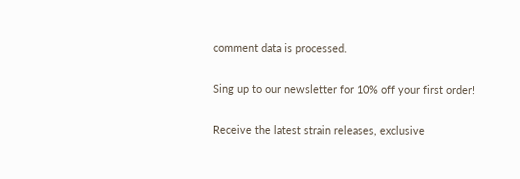comment data is processed.

Sing up to our newsletter for 10% off your first order!

Receive the latest strain releases, exclusive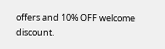offers and 10% OFF welcome discount.